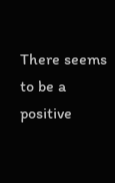There seems to be a positive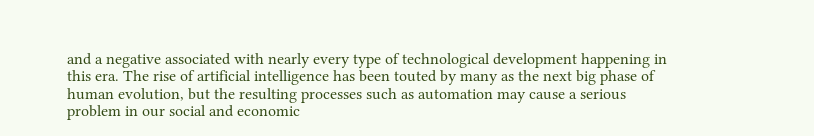and a negative associated with nearly every type of technological development happening in this era. The rise of artificial intelligence has been touted by many as the next big phase of human evolution, but the resulting processes such as automation may cause a serious problem in our social and economic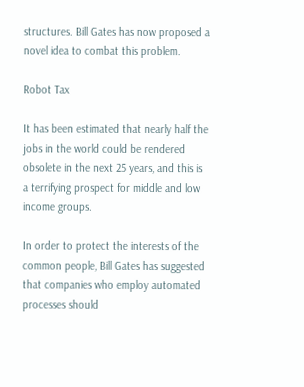structures. Bill Gates has now proposed a novel idea to combat this problem.

Robot Tax

It has been estimated that nearly half the jobs in the world could be rendered obsolete in the next 25 years, and this is a terrifying prospect for middle and low income groups.

In order to protect the interests of the common people, Bill Gates has suggested that companies who employ automated processes should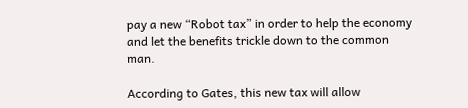pay a new “Robot tax” in order to help the economy and let the benefits trickle down to the common man.

According to Gates, this new tax will allow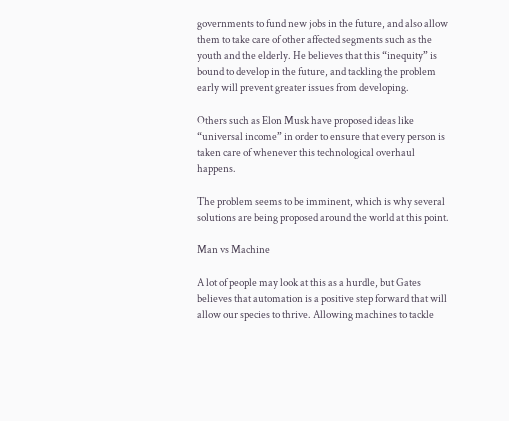governments to fund new jobs in the future, and also allow them to take care of other affected segments such as the youth and the elderly. He believes that this “inequity” is bound to develop in the future, and tackling the problem early will prevent greater issues from developing.

Others such as Elon Musk have proposed ideas like “universal income” in order to ensure that every person is taken care of whenever this technological overhaul happens.

The problem seems to be imminent, which is why several solutions are being proposed around the world at this point.

Man vs Machine

A lot of people may look at this as a hurdle, but Gates believes that automation is a positive step forward that will allow our species to thrive. Allowing machines to tackle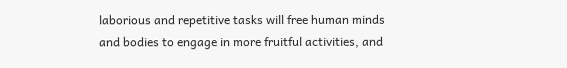laborious and repetitive tasks will free human minds and bodies to engage in more fruitful activities, and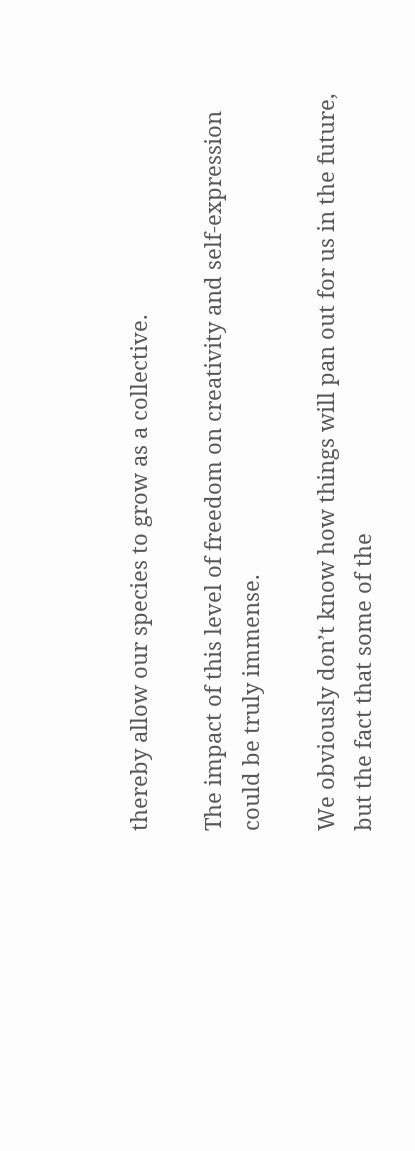thereby allow our species to grow as a collective.

The impact of this level of freedom on creativity and self-expression could be truly immense.

We obviously don’t know how things will pan out for us in the future, but the fact that some of the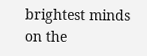brightest minds on the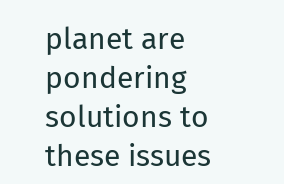planet are pondering solutions to these issues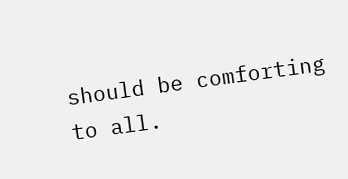should be comforting to all.